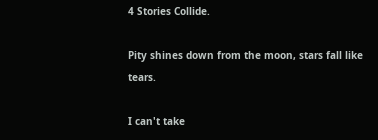4 Stories Collide.

Pity shines down from the moon, stars fall like tears.

I can't take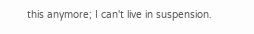this anymore; I can't live in suspension.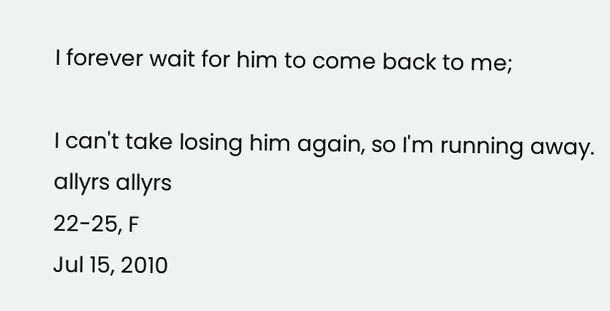I forever wait for him to come back to me;

I can't take losing him again, so I'm running away.
allyrs allyrs
22-25, F
Jul 15, 2010